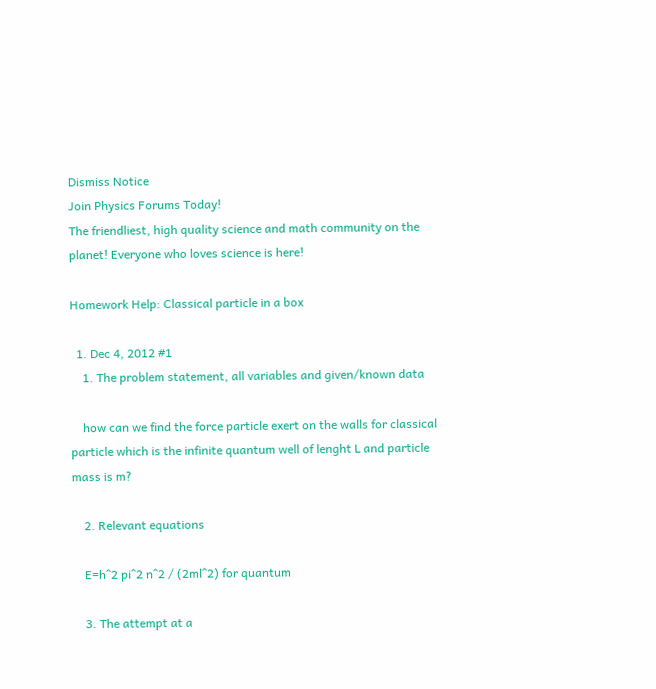Dismiss Notice
Join Physics Forums Today!
The friendliest, high quality science and math community on the planet! Everyone who loves science is here!

Homework Help: Classical particle in a box

  1. Dec 4, 2012 #1
    1. The problem statement, all variables and given/known data

    how can we find the force particle exert on the walls for classical particle which is the infinite quantum well of lenght L and particle mass is m?

    2. Relevant equations

    E=h^2 pi^2 n^2 / (2ml^2) for quantum

    3. The attempt at a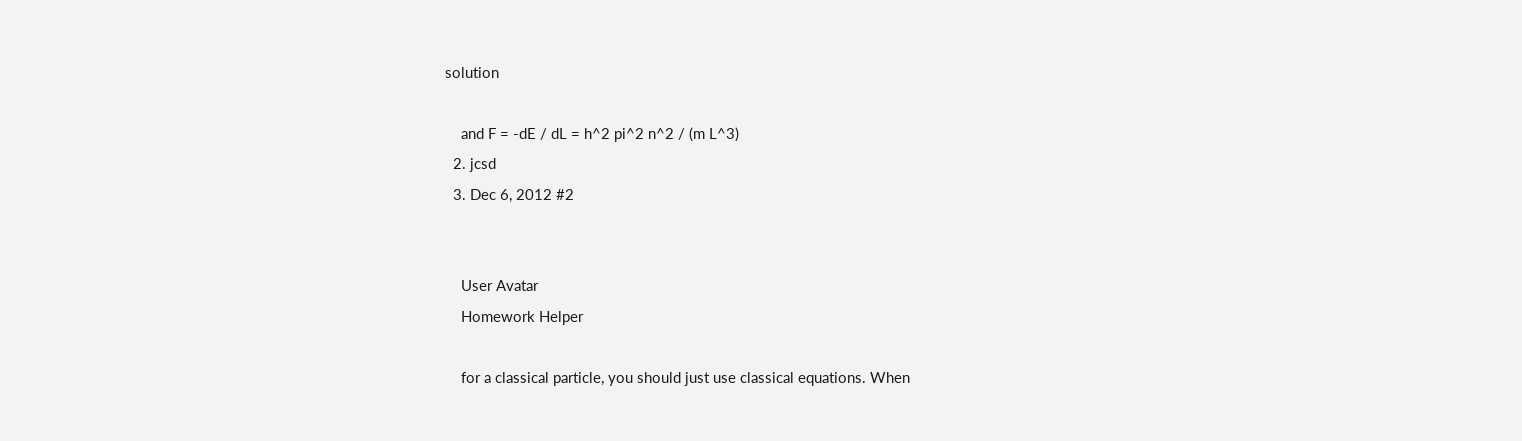solution

    and F = -dE / dL = h^2 pi^2 n^2 / (m L^3)
  2. jcsd
  3. Dec 6, 2012 #2


    User Avatar
    Homework Helper

    for a classical particle, you should just use classical equations. When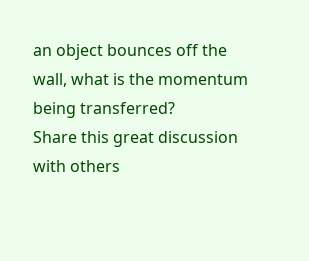an object bounces off the wall, what is the momentum being transferred?
Share this great discussion with others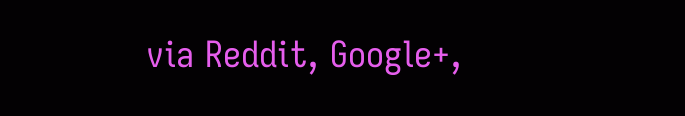via Reddit, Google+,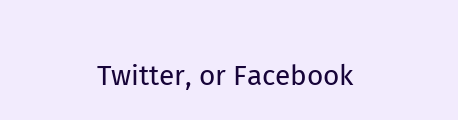Twitter, or Facebook